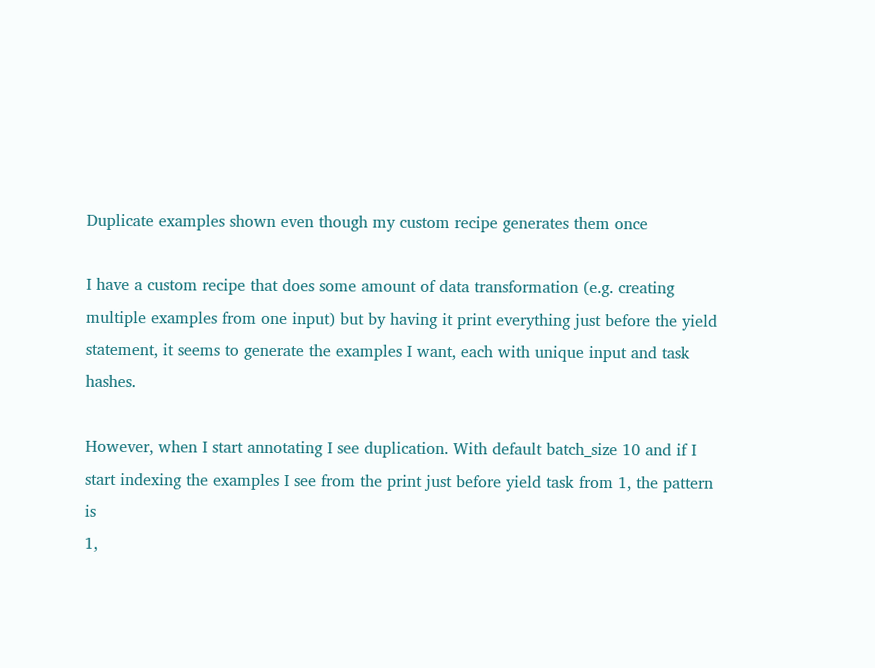Duplicate examples shown even though my custom recipe generates them once

I have a custom recipe that does some amount of data transformation (e.g. creating multiple examples from one input) but by having it print everything just before the yield statement, it seems to generate the examples I want, each with unique input and task hashes.

However, when I start annotating I see duplication. With default batch_size 10 and if I start indexing the examples I see from the print just before yield task from 1, the pattern is
1,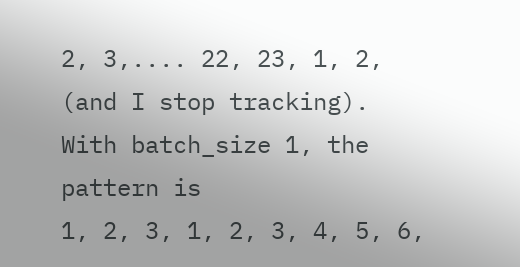2, 3,.... 22, 23, 1, 2, (and I stop tracking).
With batch_size 1, the pattern is
1, 2, 3, 1, 2, 3, 4, 5, 6,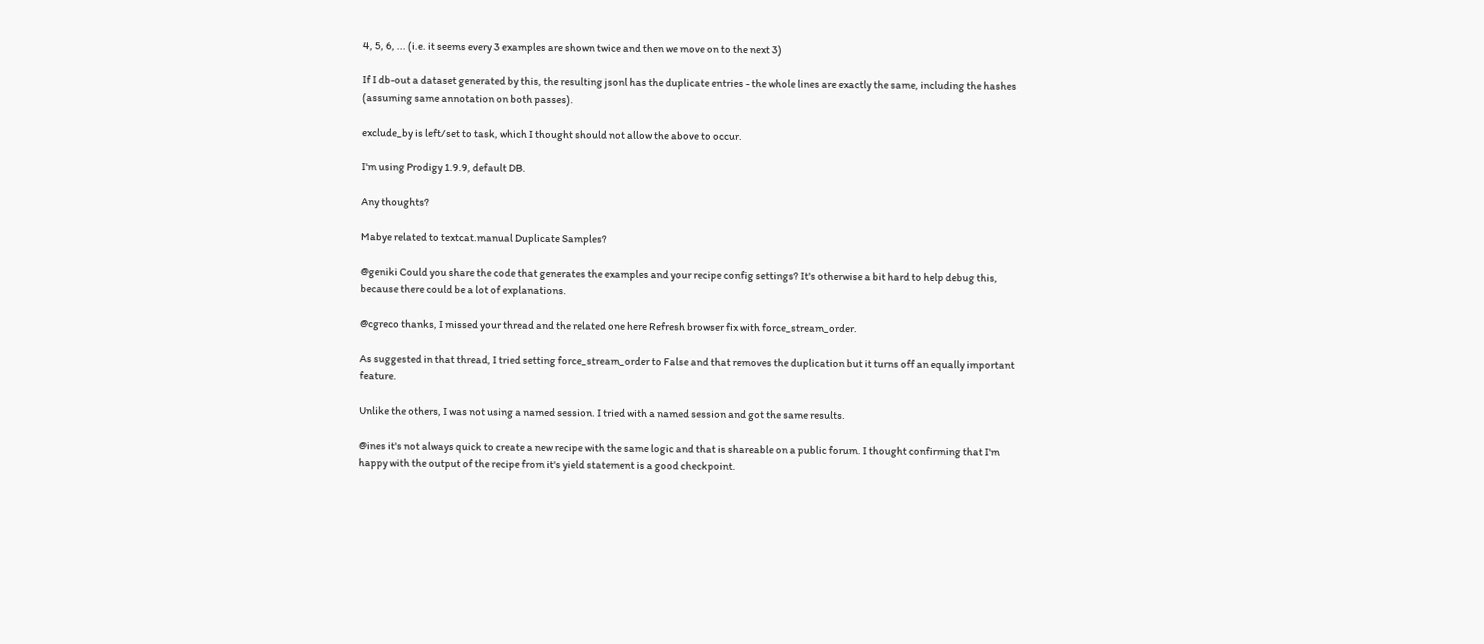4, 5, 6, ... (i.e. it seems every 3 examples are shown twice and then we move on to the next 3)

If I db-out a dataset generated by this, the resulting jsonl has the duplicate entries - the whole lines are exactly the same, including the hashes (assuming same annotation on both passes).

exclude_by is left/set to task, which I thought should not allow the above to occur.

I'm using Prodigy 1.9.9, default DB.

Any thoughts?

Mabye related to textcat.manual Duplicate Samples?

@geniki Could you share the code that generates the examples and your recipe config settings? It's otherwise a bit hard to help debug this, because there could be a lot of explanations.

@cgreco thanks, I missed your thread and the related one here Refresh browser fix with force_stream_order.

As suggested in that thread, I tried setting force_stream_order to False and that removes the duplication but it turns off an equally important feature.

Unlike the others, I was not using a named session. I tried with a named session and got the same results.

@ines it's not always quick to create a new recipe with the same logic and that is shareable on a public forum. I thought confirming that I'm happy with the output of the recipe from it's yield statement is a good checkpoint.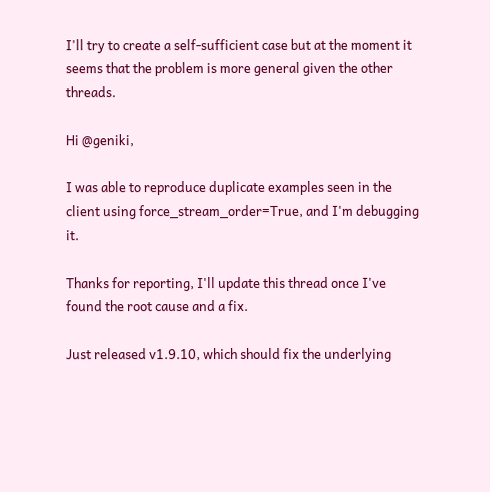I'll try to create a self-sufficient case but at the moment it seems that the problem is more general given the other threads.

Hi @geniki,

I was able to reproduce duplicate examples seen in the client using force_stream_order=True, and I'm debugging it.

Thanks for reporting, I'll update this thread once I've found the root cause and a fix.

Just released v1.9.10, which should fix the underlying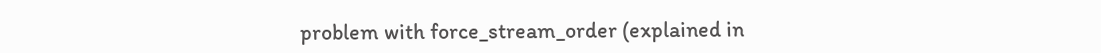problem with force_stream_order (explained in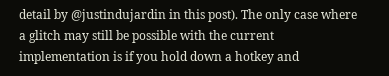detail by @justindujardin in this post). The only case where a glitch may still be possible with the current implementation is if you hold down a hotkey and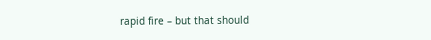rapid fire – but that should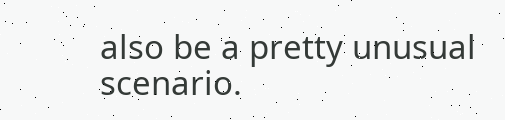also be a pretty unusual scenario.